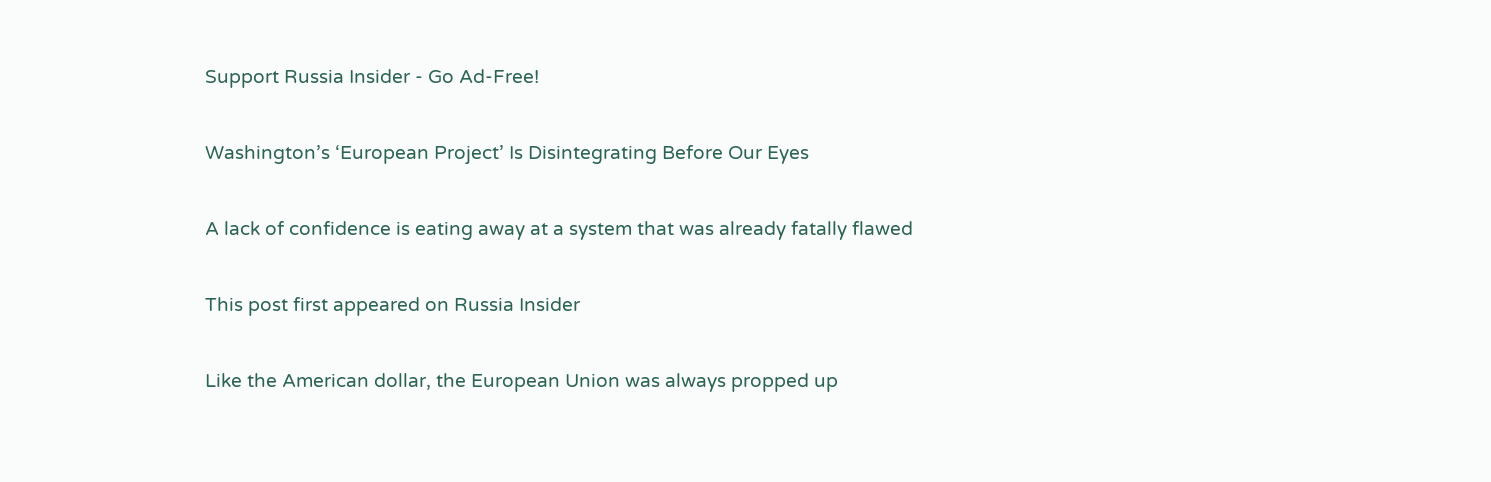Support Russia Insider - Go Ad-Free!

Washington’s ‘European Project’ Is Disintegrating Before Our Eyes

A lack of confidence is eating away at a system that was already fatally flawed

This post first appeared on Russia Insider

Like the American dollar, the European Union was always propped up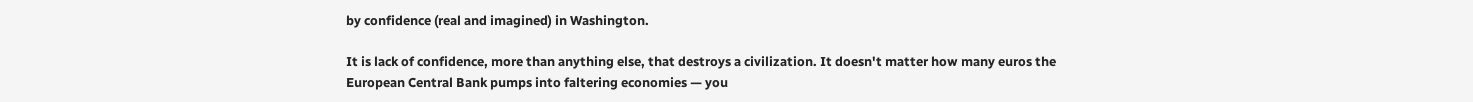by confidence (real and imagined) in Washington.

It is lack of confidence, more than anything else, that destroys a civilization. It doesn't matter how many euros the European Central Bank pumps into faltering economies — you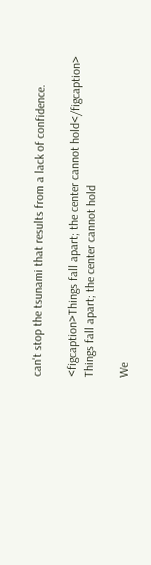can't stop the tsunami that results from a lack of confidence.

<figcaption>Things fall apart; the center cannot hold</figcaption>
Things fall apart; the center cannot hold

We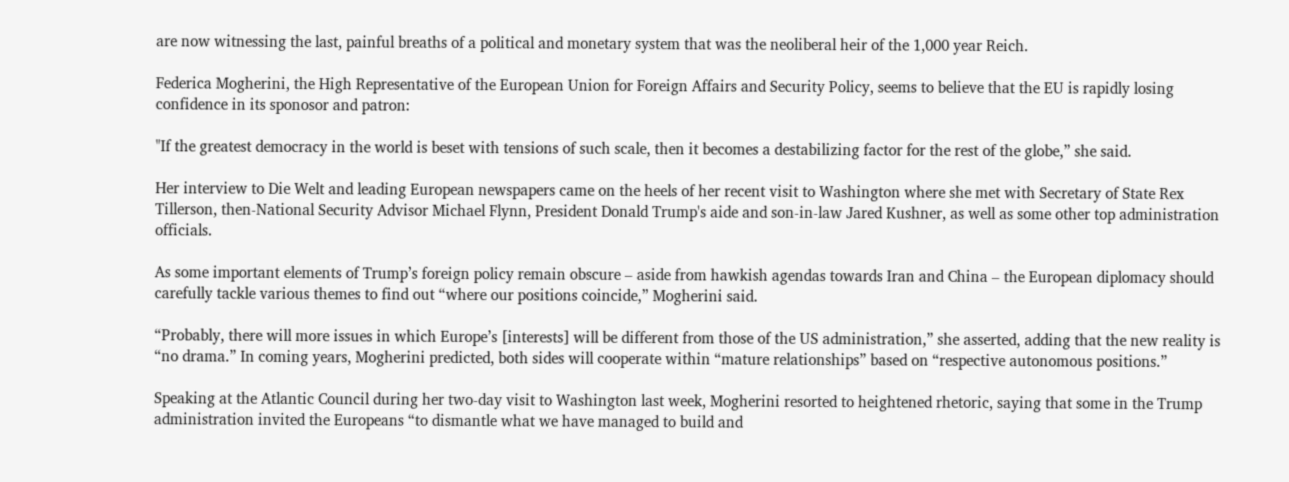are now witnessing the last, painful breaths of a political and monetary system that was the neoliberal heir of the 1,000 year Reich.

Federica Mogherini, the High Representative of the European Union for Foreign Affairs and Security Policy, seems to believe that the EU is rapidly losing confidence in its sponosor and patron:

"If the greatest democracy in the world is beset with tensions of such scale, then it becomes a destabilizing factor for the rest of the globe,” she said.

Her interview to Die Welt and leading European newspapers came on the heels of her recent visit to Washington where she met with Secretary of State Rex Tillerson, then-National Security Advisor Michael Flynn, President Donald Trump's aide and son-in-law Jared Kushner, as well as some other top administration officials.

As some important elements of Trump’s foreign policy remain obscure – aside from hawkish agendas towards Iran and China – the European diplomacy should carefully tackle various themes to find out “where our positions coincide,” Mogherini said.

“Probably, there will more issues in which Europe’s [interests] will be different from those of the US administration,” she asserted, adding that the new reality is “no drama.” In coming years, Mogherini predicted, both sides will cooperate within “mature relationships” based on “respective autonomous positions.”

Speaking at the Atlantic Council during her two-day visit to Washington last week, Mogherini resorted to heightened rhetoric, saying that some in the Trump administration invited the Europeans “to dismantle what we have managed to build and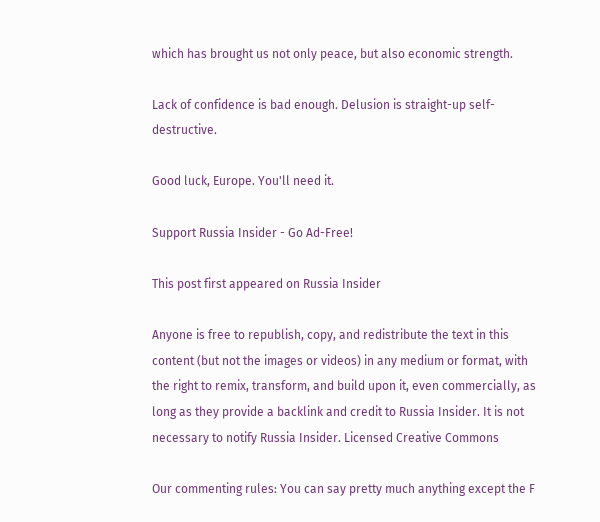which has brought us not only peace, but also economic strength.

Lack of confidence is bad enough. Delusion is straight-up self-destructive.

Good luck, Europe. You'll need it.

Support Russia Insider - Go Ad-Free!

This post first appeared on Russia Insider

Anyone is free to republish, copy, and redistribute the text in this content (but not the images or videos) in any medium or format, with the right to remix, transform, and build upon it, even commercially, as long as they provide a backlink and credit to Russia Insider. It is not necessary to notify Russia Insider. Licensed Creative Commons

Our commenting rules: You can say pretty much anything except the F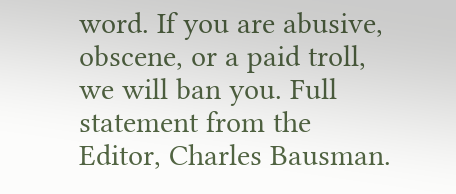word. If you are abusive, obscene, or a paid troll, we will ban you. Full statement from the Editor, Charles Bausman.